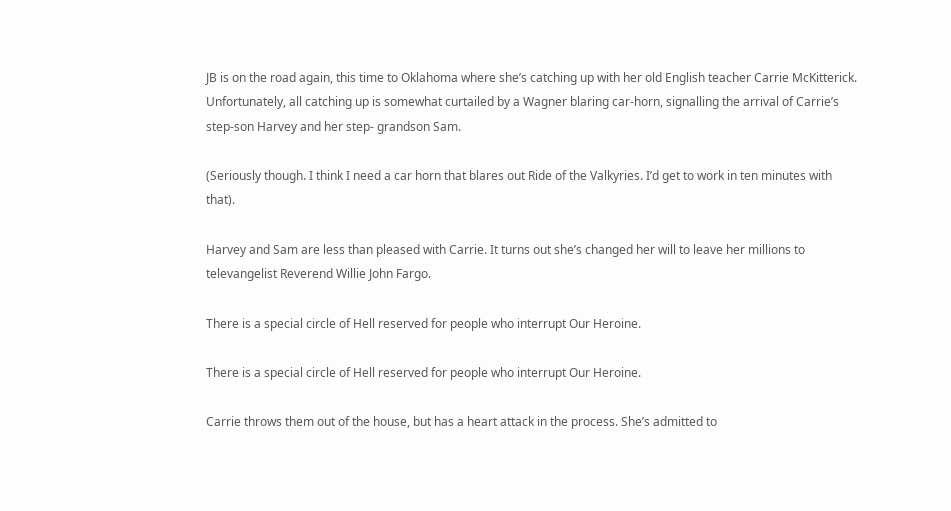JB is on the road again, this time to Oklahoma where she’s catching up with her old English teacher Carrie McKitterick. Unfortunately, all catching up is somewhat curtailed by a Wagner blaring car-horn, signalling the arrival of Carrie’s step-son Harvey and her step- grandson Sam.

(Seriously though. I think I need a car horn that blares out Ride of the Valkyries. I’d get to work in ten minutes with that).

Harvey and Sam are less than pleased with Carrie. It turns out she’s changed her will to leave her millions to televangelist Reverend Willie John Fargo.

There is a special circle of Hell reserved for people who interrupt Our Heroine.

There is a special circle of Hell reserved for people who interrupt Our Heroine.

Carrie throws them out of the house, but has a heart attack in the process. She’s admitted to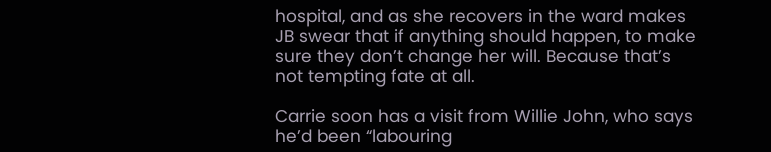hospital, and as she recovers in the ward makes JB swear that if anything should happen, to make sure they don’t change her will. Because that’s not tempting fate at all.

Carrie soon has a visit from Willie John, who says he’d been “labouring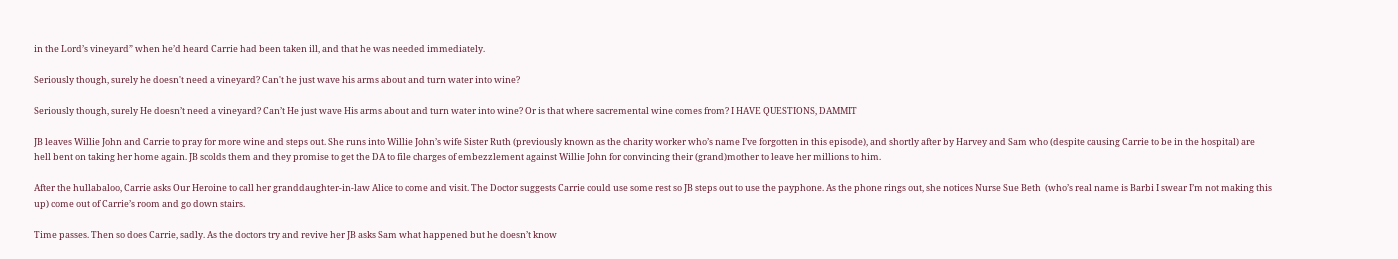in the Lord’s vineyard” when he’d heard Carrie had been taken ill, and that he was needed immediately.

Seriously though, surely he doesn't need a vineyard? Can't he just wave his arms about and turn water into wine?

Seriously though, surely He doesn’t need a vineyard? Can’t He just wave His arms about and turn water into wine? Or is that where sacremental wine comes from? I HAVE QUESTIONS, DAMMIT

JB leaves Willie John and Carrie to pray for more wine and steps out. She runs into Willie John’s wife Sister Ruth (previously known as the charity worker who’s name I’ve forgotten in this episode), and shortly after by Harvey and Sam who (despite causing Carrie to be in the hospital) are hell bent on taking her home again. JB scolds them and they promise to get the DA to file charges of embezzlement against Willie John for convincing their (grand)mother to leave her millions to him.

After the hullabaloo, Carrie asks Our Heroine to call her granddaughter-in-law Alice to come and visit. The Doctor suggests Carrie could use some rest so JB steps out to use the payphone. As the phone rings out, she notices Nurse Sue Beth  (who’s real name is Barbi I swear I’m not making this up) come out of Carrie’s room and go down stairs.

Time passes. Then so does Carrie, sadly. As the doctors try and revive her JB asks Sam what happened but he doesn’t know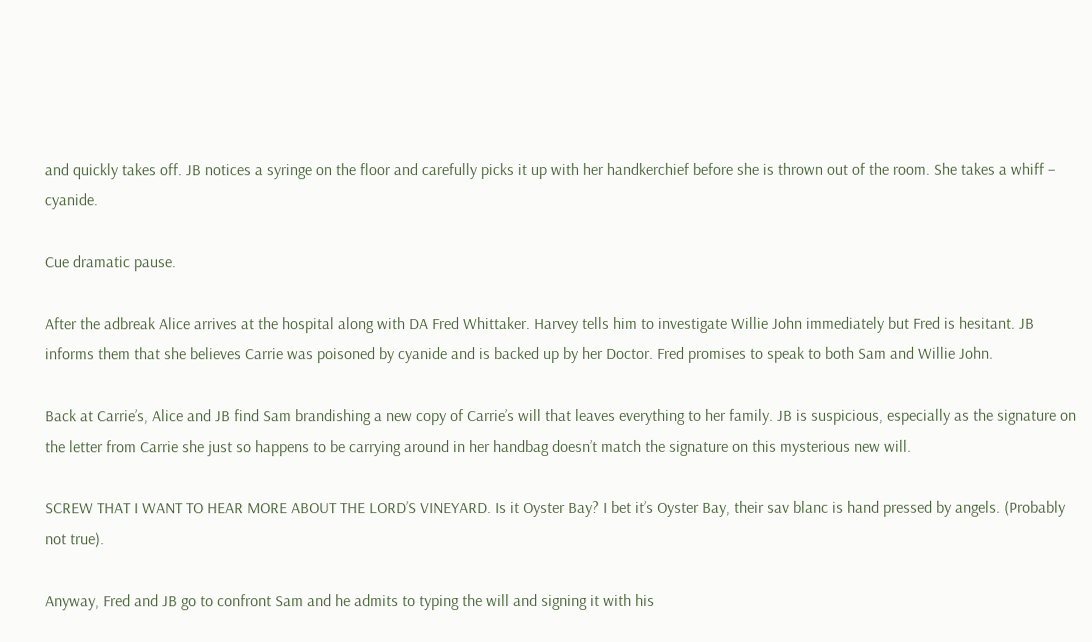and quickly takes off. JB notices a syringe on the floor and carefully picks it up with her handkerchief before she is thrown out of the room. She takes a whiff – cyanide.

Cue dramatic pause.

After the adbreak Alice arrives at the hospital along with DA Fred Whittaker. Harvey tells him to investigate Willie John immediately but Fred is hesitant. JB informs them that she believes Carrie was poisoned by cyanide and is backed up by her Doctor. Fred promises to speak to both Sam and Willie John.

Back at Carrie’s, Alice and JB find Sam brandishing a new copy of Carrie’s will that leaves everything to her family. JB is suspicious, especially as the signature on the letter from Carrie she just so happens to be carrying around in her handbag doesn’t match the signature on this mysterious new will.

SCREW THAT I WANT TO HEAR MORE ABOUT THE LORD’S VINEYARD. Is it Oyster Bay? I bet it’s Oyster Bay, their sav blanc is hand pressed by angels. (Probably not true).

Anyway, Fred and JB go to confront Sam and he admits to typing the will and signing it with his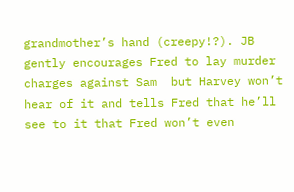grandmother’s hand (creepy!?). JB gently encourages Fred to lay murder charges against Sam  but Harvey won’t hear of it and tells Fred that he’ll see to it that Fred won’t even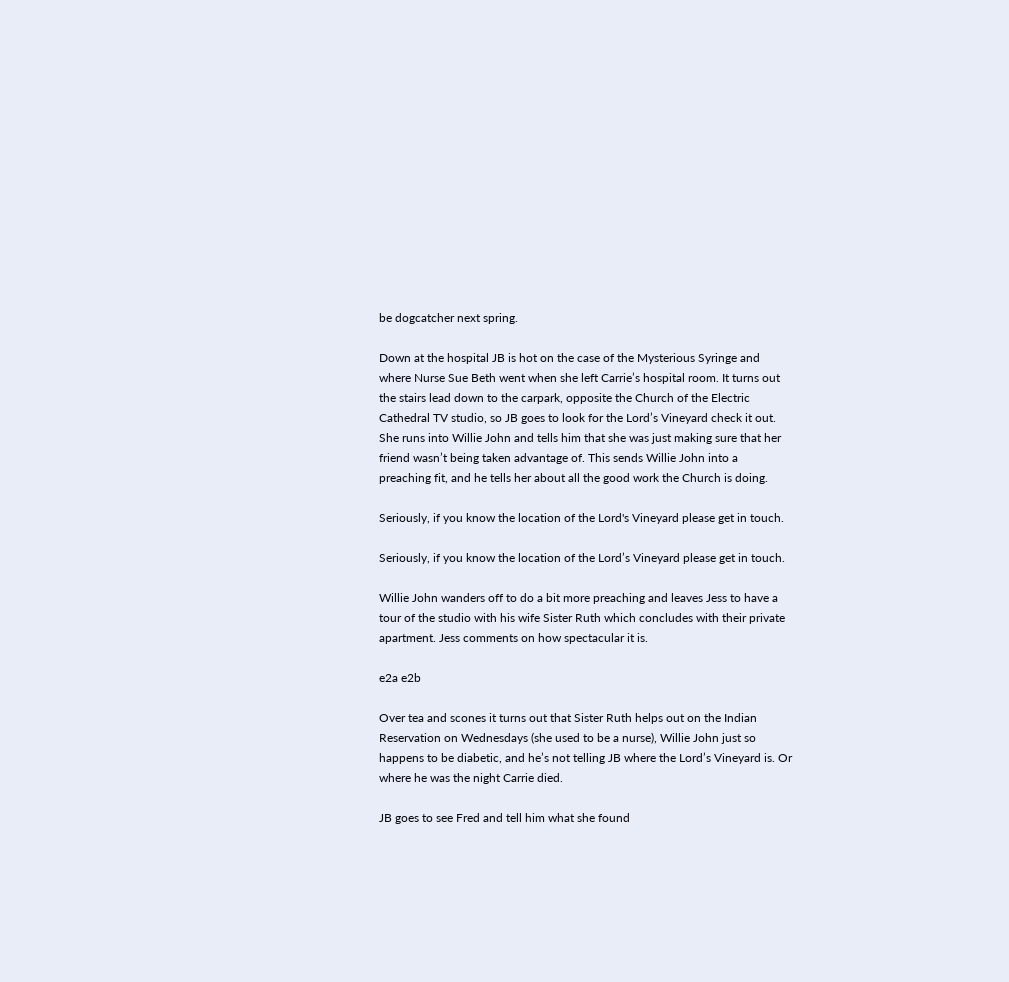be dogcatcher next spring.

Down at the hospital JB is hot on the case of the Mysterious Syringe and where Nurse Sue Beth went when she left Carrie’s hospital room. It turns out the stairs lead down to the carpark, opposite the Church of the Electric Cathedral TV studio, so JB goes to look for the Lord’s Vineyard check it out. She runs into Willie John and tells him that she was just making sure that her friend wasn’t being taken advantage of. This sends Willie John into a preaching fit, and he tells her about all the good work the Church is doing.

Seriously, if you know the location of the Lord's Vineyard please get in touch.

Seriously, if you know the location of the Lord’s Vineyard please get in touch.

Willie John wanders off to do a bit more preaching and leaves Jess to have a tour of the studio with his wife Sister Ruth which concludes with their private apartment. Jess comments on how spectacular it is.

e2a e2b

Over tea and scones it turns out that Sister Ruth helps out on the Indian Reservation on Wednesdays (she used to be a nurse), Willie John just so happens to be diabetic, and he’s not telling JB where the Lord’s Vineyard is. Or where he was the night Carrie died.

JB goes to see Fred and tell him what she found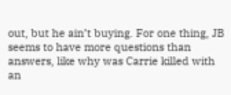out, but he ain’t buying. For one thing, JB seems to have more questions than answers, like why was Carrie killed with an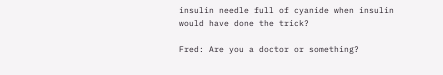insulin needle full of cyanide when insulin would have done the trick?

Fred: Are you a doctor or something?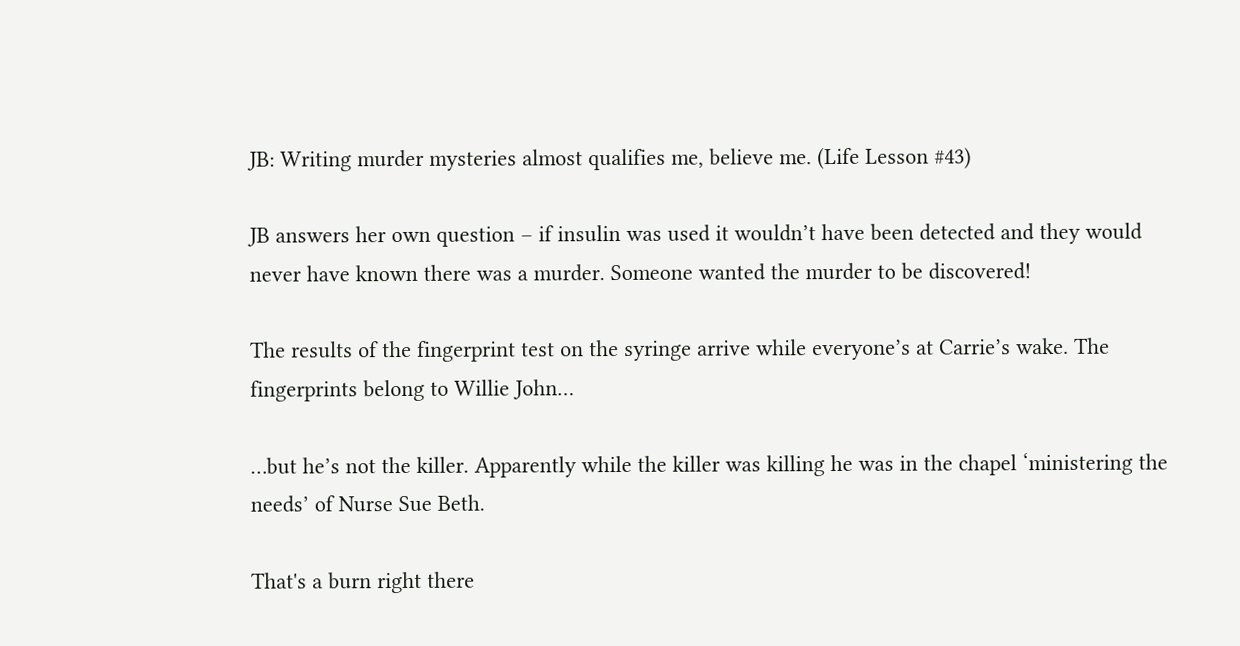JB: Writing murder mysteries almost qualifies me, believe me. (Life Lesson #43)

JB answers her own question – if insulin was used it wouldn’t have been detected and they would never have known there was a murder. Someone wanted the murder to be discovered!

The results of the fingerprint test on the syringe arrive while everyone’s at Carrie’s wake. The fingerprints belong to Willie John…

…but he’s not the killer. Apparently while the killer was killing he was in the chapel ‘ministering the needs’ of Nurse Sue Beth.

That's a burn right there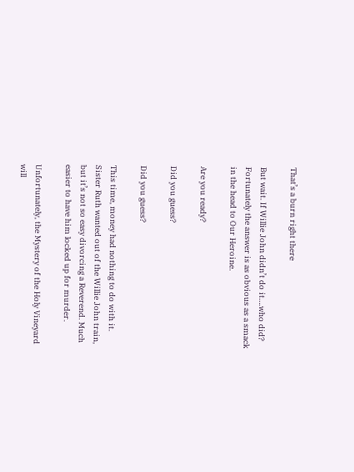That’s a burn right there

But wait. If Willie John didn’t do it….who did? Fortunately the answer is as obvious as a smack in the head to Our Heroine.

Are you ready?

Did you guess?

Did you guess?

This time, money had nothing to do with it. Sister Ruth wanted out of the Willie John train, but it’s not so easy divorcing a Reverend. Much easier to have him locked up for murder.

Unfortunately, the Mystery of the Holy Vineyard will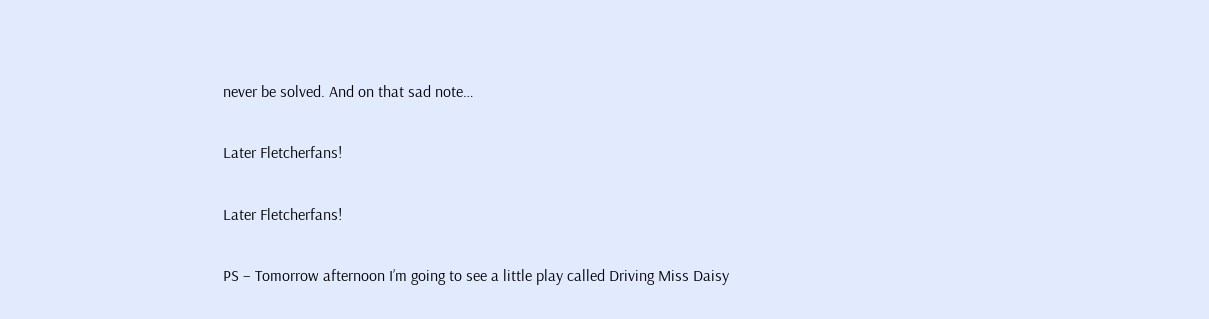never be solved. And on that sad note…

Later Fletcherfans!

Later Fletcherfans!

PS – Tomorrow afternoon I’m going to see a little play called Driving Miss Daisy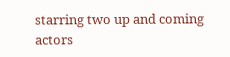starring two up and coming actors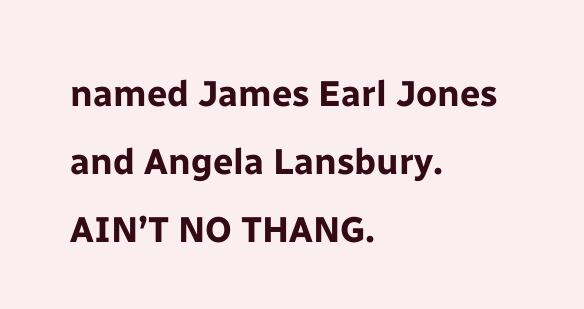named James Earl Jones and Angela Lansbury. AIN’T NO THANG.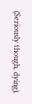(Seriously though, dying).